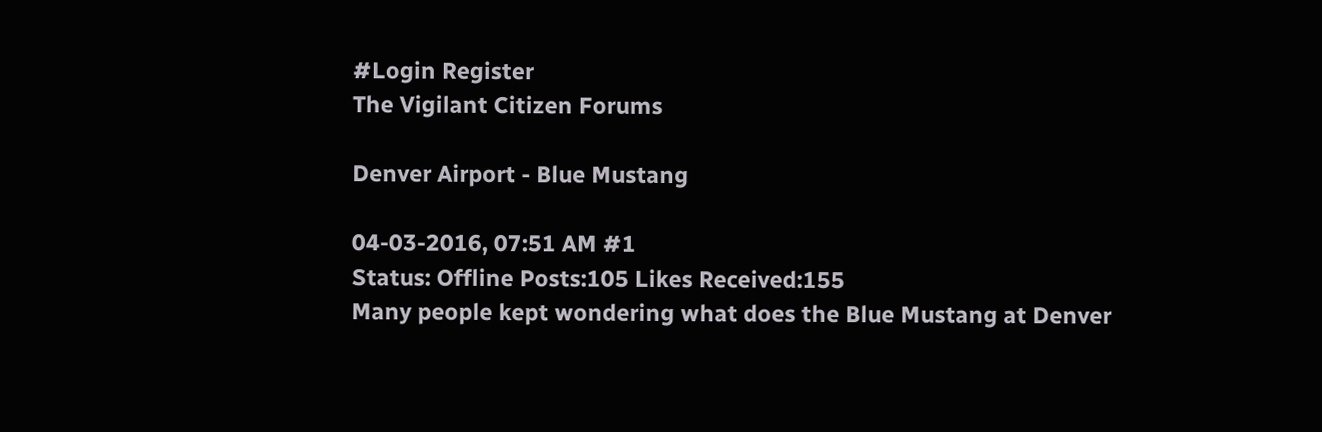#Login Register
The Vigilant Citizen Forums

Denver Airport - Blue Mustang

04-03-2016, 07:51 AM #1
Status: Offline Posts:105 Likes Received:155
Many people kept wondering what does the Blue Mustang at Denver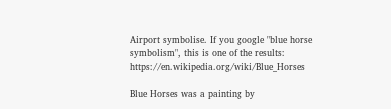Airport symbolise. If you google "blue horse symbolism", this is one of the results: https://en.wikipedia.org/wiki/Blue_Horses

Blue Horses was a painting by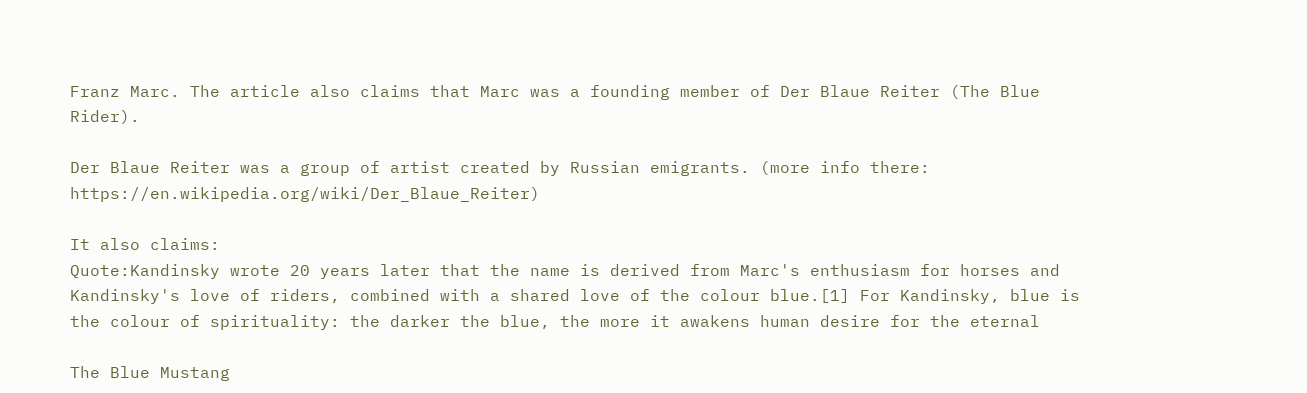Franz Marc. The article also claims that Marc was a founding member of Der Blaue Reiter (The Blue Rider).

Der Blaue Reiter was a group of artist created by Russian emigrants. (more info there: https://en.wikipedia.org/wiki/Der_Blaue_Reiter)

It also claims:
Quote:Kandinsky wrote 20 years later that the name is derived from Marc's enthusiasm for horses and Kandinsky's love of riders, combined with a shared love of the colour blue.[1] For Kandinsky, blue is the colour of spirituality: the darker the blue, the more it awakens human desire for the eternal

The Blue Mustang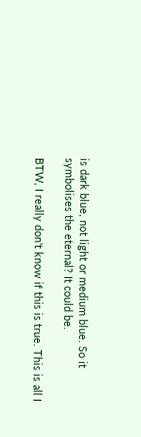is dark blue, not light or medium blue. So it symbolises the eternal? It could be.

BTW, I really don't know if this is true. This is all I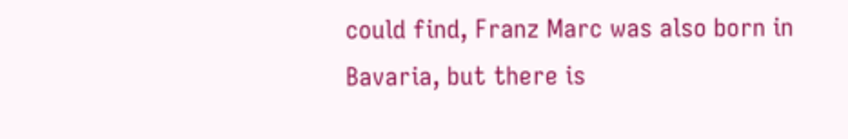could find, Franz Marc was also born in Bavaria, but there is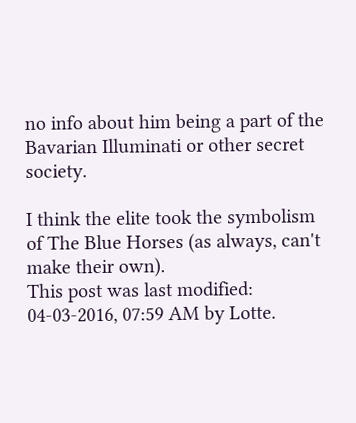no info about him being a part of the Bavarian Illuminati or other secret society.

I think the elite took the symbolism of The Blue Horses (as always, can't make their own).
This post was last modified: 04-03-2016, 07:59 AM by Lotte.